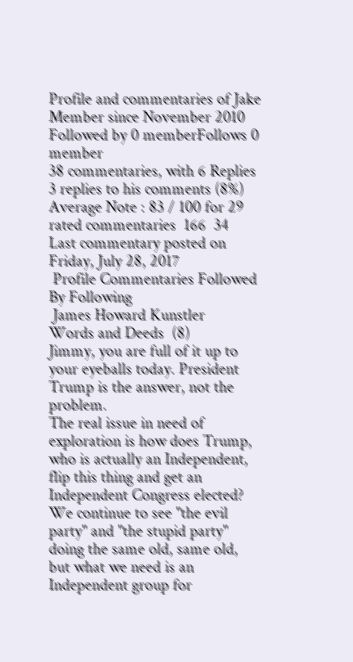Profile and commentaries of Jake
Member since November 2010
Followed by 0 memberFollows 0 member
38 commentaries, with 6 Replies
3 replies to his comments (8%)
Average Note : 83 / 100 for 29 rated commentaries  166  34
Last commentary posted on Friday, July 28, 2017
 Profile Commentaries Followed By Following
 James Howard Kunstler
Words and Deeds  (8)
Jimmy, you are full of it up to your eyeballs today. President Trump is the answer, not the problem.
The real issue in need of exploration is how does Trump, who is actually an Independent, flip this thing and get an Independent Congress elected? We continue to see "the evil party" and "the stupid party" doing the same old, same old, but what we need is an Independent group for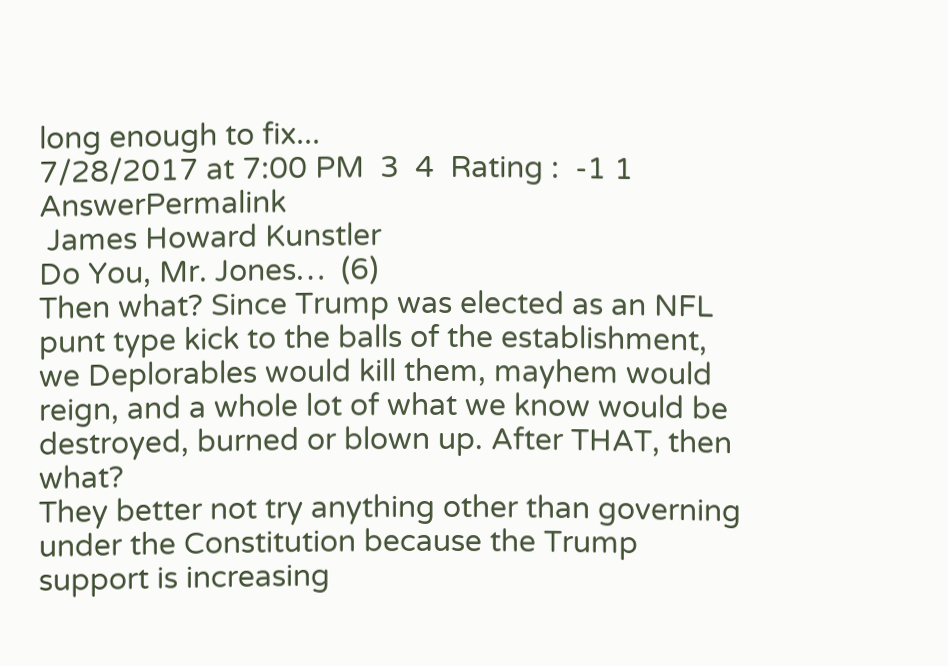long enough to fix...
7/28/2017 at 7:00 PM  3  4  Rating :  -1 1 AnswerPermalink
 James Howard Kunstler
Do You, Mr. Jones…  (6)
Then what? Since Trump was elected as an NFL punt type kick to the balls of the establishment, we Deplorables would kill them, mayhem would reign, and a whole lot of what we know would be destroyed, burned or blown up. After THAT, then what?
They better not try anything other than governing under the Constitution because the Trump support is increasing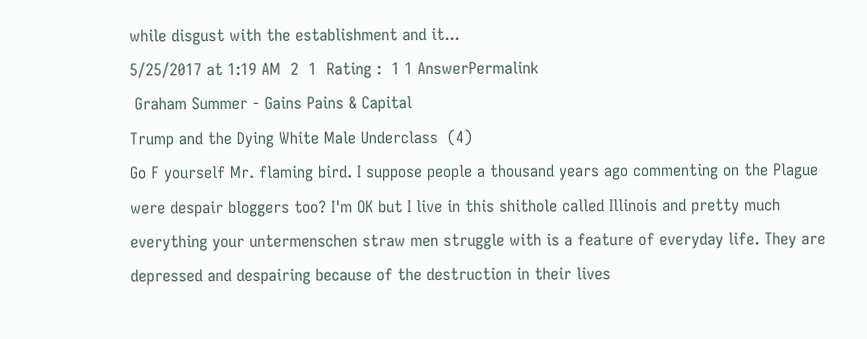while disgust with the establishment and it...
5/25/2017 at 1:19 AM  2  1  Rating :  1 1 AnswerPermalink
 Graham Summer - Gains Pains & Capital
Trump and the Dying White Male Underclass  (4)
Go F yourself Mr. flaming bird. I suppose people a thousand years ago commenting on the Plague were despair bloggers too? I'm OK but I live in this shithole called Illinois and pretty much everything your untermenschen straw men struggle with is a feature of everyday life. They are depressed and despairing because of the destruction in their lives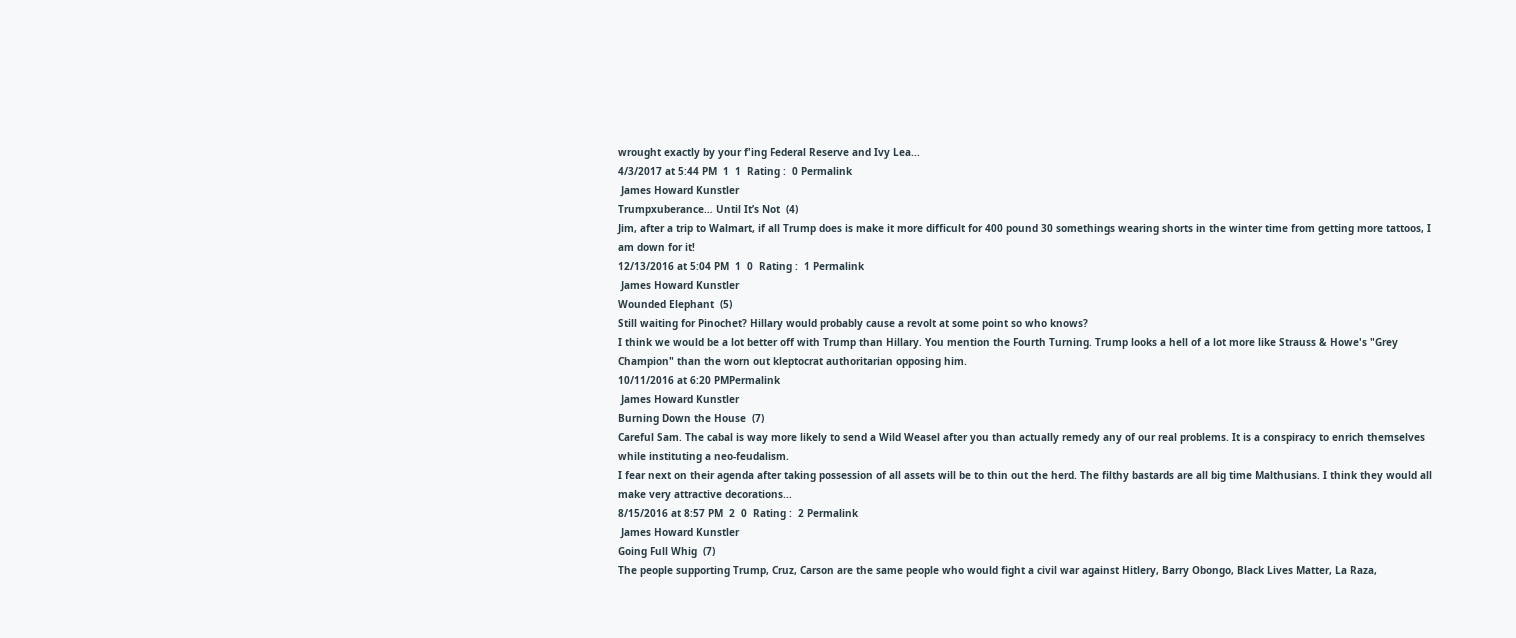wrought exactly by your f'ing Federal Reserve and Ivy Lea...
4/3/2017 at 5:44 PM  1  1  Rating :  0 Permalink
 James Howard Kunstler
Trumpxuberance… Until It’s Not  (4)
Jim, after a trip to Walmart, if all Trump does is make it more difficult for 400 pound 30 somethings wearing shorts in the winter time from getting more tattoos, I am down for it!
12/13/2016 at 5:04 PM  1  0  Rating :  1 Permalink
 James Howard Kunstler
Wounded Elephant  (5)
Still waiting for Pinochet? Hillary would probably cause a revolt at some point so who knows?
I think we would be a lot better off with Trump than Hillary. You mention the Fourth Turning. Trump looks a hell of a lot more like Strauss & Howe's "Grey Champion" than the worn out kleptocrat authoritarian opposing him.
10/11/2016 at 6:20 PMPermalink
 James Howard Kunstler
Burning Down the House  (7)
Careful Sam. The cabal is way more likely to send a Wild Weasel after you than actually remedy any of our real problems. It is a conspiracy to enrich themselves while instituting a neo-feudalism.
I fear next on their agenda after taking possession of all assets will be to thin out the herd. The filthy bastards are all big time Malthusians. I think they would all make very attractive decorations...
8/15/2016 at 8:57 PM  2  0  Rating :  2 Permalink
 James Howard Kunstler
Going Full Whig  (7)
The people supporting Trump, Cruz, Carson are the same people who would fight a civil war against Hitlery, Barry Obongo, Black Lives Matter, La Raza,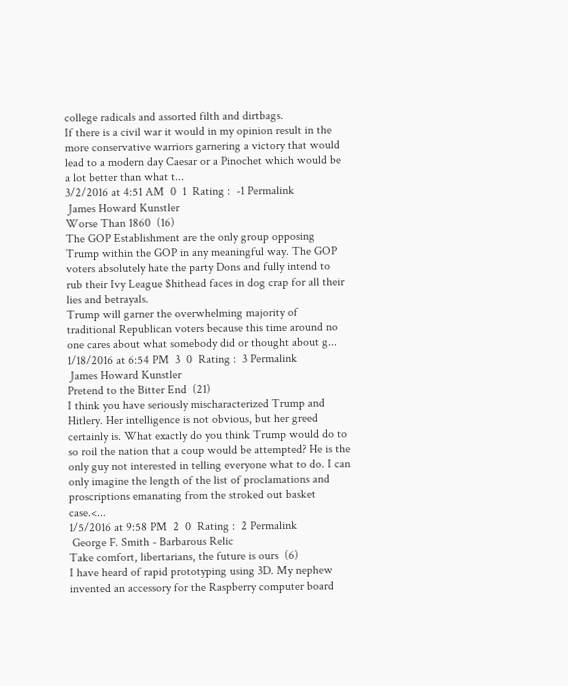college radicals and assorted filth and dirtbags.
If there is a civil war it would in my opinion result in the more conservative warriors garnering a victory that would lead to a modern day Caesar or a Pinochet which would be a lot better than what t...
3/2/2016 at 4:51 AM  0  1  Rating :  -1 Permalink
 James Howard Kunstler
Worse Than 1860  (16)
The GOP Establishment are the only group opposing Trump within the GOP in any meaningful way. The GOP voters absolutely hate the party Dons and fully intend to rub their Ivy League $hithead faces in dog crap for all their lies and betrayals.
Trump will garner the overwhelming majority of traditional Republican voters because this time around no one cares about what somebody did or thought about g...
1/18/2016 at 6:54 PM  3  0  Rating :  3 Permalink
 James Howard Kunstler
Pretend to the Bitter End  (21)
I think you have seriously mischaracterized Trump and Hitlery. Her intelligence is not obvious, but her greed certainly is. What exactly do you think Trump would do to so roil the nation that a coup would be attempted? He is the only guy not interested in telling everyone what to do. I can only imagine the length of the list of proclamations and proscriptions emanating from the stroked out basket case.<...
1/5/2016 at 9:58 PM  2  0  Rating :  2 Permalink
 George F. Smith - Barbarous Relic
Take comfort, libertarians, the future is ours  (6)
I have heard of rapid prototyping using 3D. My nephew invented an accessory for the Raspberry computer board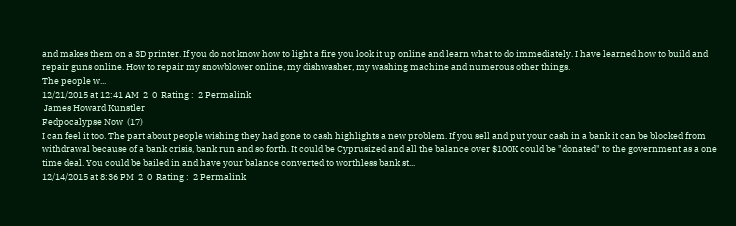and makes them on a 3D printer. If you do not know how to light a fire you look it up online and learn what to do immediately. I have learned how to build and repair guns online. How to repair my snowblower online, my dishwasher, my washing machine and numerous other things.
The people w...
12/21/2015 at 12:41 AM  2  0  Rating :  2 Permalink
 James Howard Kunstler
Fedpocalypse Now  (17)
I can feel it too. The part about people wishing they had gone to cash highlights a new problem. If you sell and put your cash in a bank it can be blocked from withdrawal because of a bank crisis, bank run and so forth. It could be Cyprusized and all the balance over $100K could be "donated" to the government as a one time deal. You could be bailed in and have your balance converted to worthless bank st...
12/14/2015 at 8:36 PM  2  0  Rating :  2 Permalink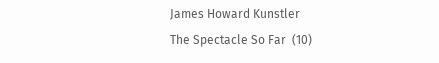James Howard Kunstler
The Spectacle So Far  (10)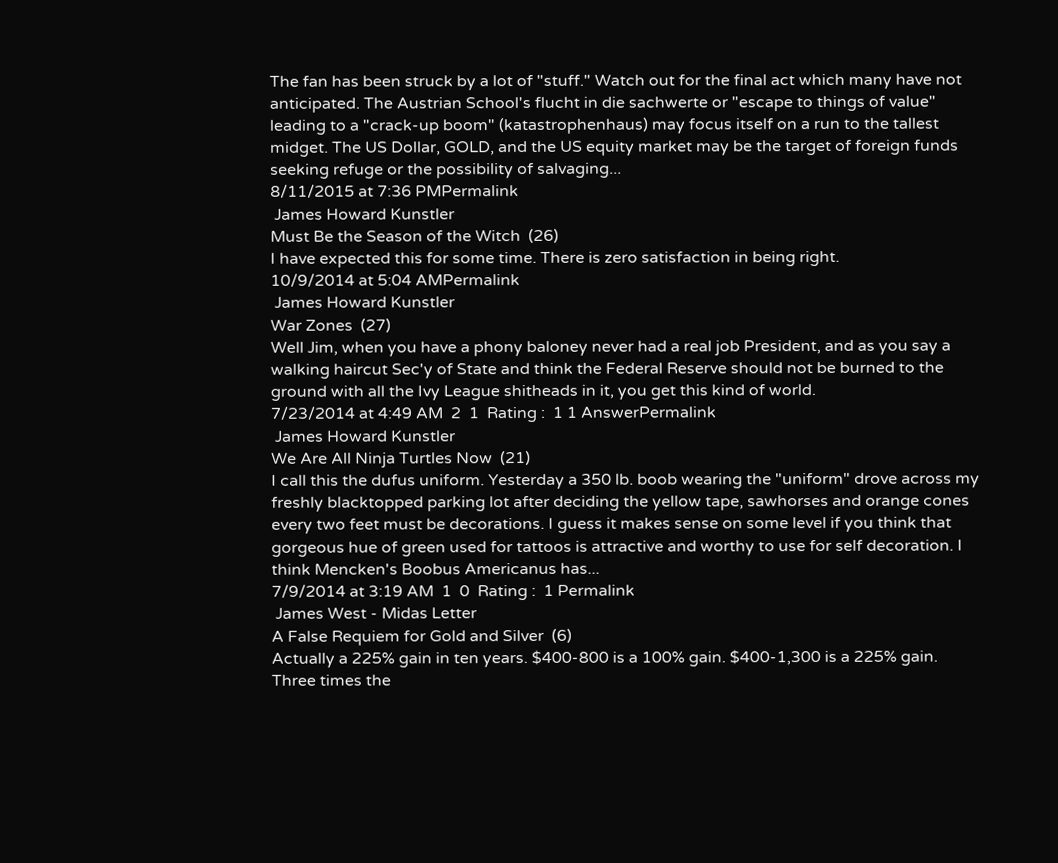The fan has been struck by a lot of "stuff." Watch out for the final act which many have not anticipated. The Austrian School's flucht in die sachwerte or "escape to things of value" leading to a "crack-up boom" (katastrophenhaus) may focus itself on a run to the tallest midget. The US Dollar, GOLD, and the US equity market may be the target of foreign funds seeking refuge or the possibility of salvaging...
8/11/2015 at 7:36 PMPermalink
 James Howard Kunstler
Must Be the Season of the Witch  (26)
I have expected this for some time. There is zero satisfaction in being right.
10/9/2014 at 5:04 AMPermalink
 James Howard Kunstler
War Zones  (27)
Well Jim, when you have a phony baloney never had a real job President, and as you say a walking haircut Sec'y of State and think the Federal Reserve should not be burned to the ground with all the Ivy League shitheads in it, you get this kind of world.
7/23/2014 at 4:49 AM  2  1  Rating :  1 1 AnswerPermalink
 James Howard Kunstler
We Are All Ninja Turtles Now  (21)
I call this the dufus uniform. Yesterday a 350 lb. boob wearing the "uniform" drove across my freshly blacktopped parking lot after deciding the yellow tape, sawhorses and orange cones every two feet must be decorations. I guess it makes sense on some level if you think that gorgeous hue of green used for tattoos is attractive and worthy to use for self decoration. I think Mencken's Boobus Americanus has...
7/9/2014 at 3:19 AM  1  0  Rating :  1 Permalink
 James West - Midas Letter
A False Requiem for Gold and Silver  (6)
Actually a 225% gain in ten years. $400-800 is a 100% gain. $400-1,300 is a 225% gain. Three times the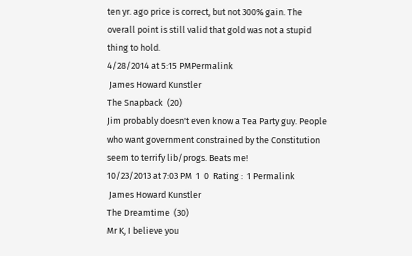ten yr. ago price is correct, but not 300% gain. The overall point is still valid that gold was not a stupid thing to hold.
4/28/2014 at 5:15 PMPermalink
 James Howard Kunstler
The Snapback  (20)
Jim probably doesn't even know a Tea Party guy. People who want government constrained by the Constitution seem to terrify lib/progs. Beats me!
10/23/2013 at 7:03 PM  1  0  Rating :  1 Permalink
 James Howard Kunstler
The Dreamtime  (30)
Mr K, I believe you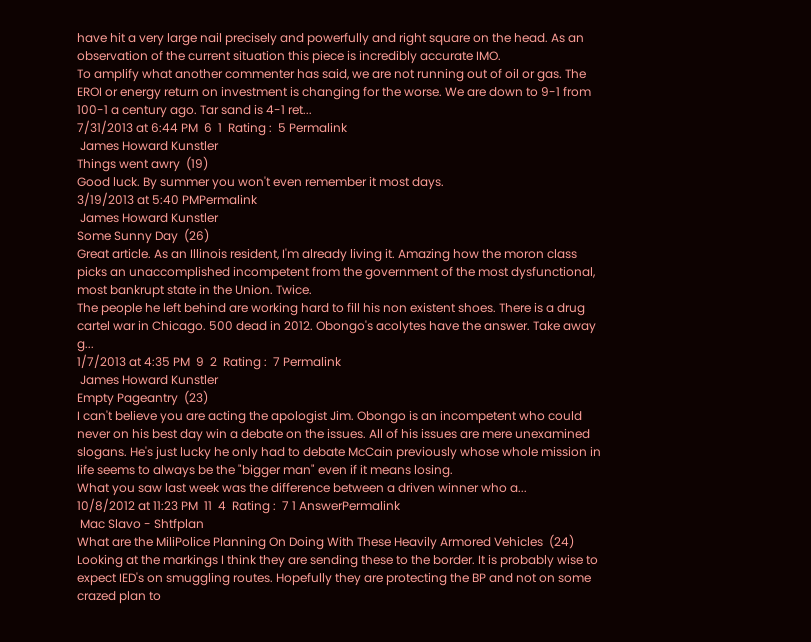have hit a very large nail precisely and powerfully and right square on the head. As an observation of the current situation this piece is incredibly accurate IMO.
To amplify what another commenter has said, we are not running out of oil or gas. The EROI or energy return on investment is changing for the worse. We are down to 9-1 from 100-1 a century ago. Tar sand is 4-1 ret...
7/31/2013 at 6:44 PM  6  1  Rating :  5 Permalink
 James Howard Kunstler
Things went awry  (19)
Good luck. By summer you won't even remember it most days.
3/19/2013 at 5:40 PMPermalink
 James Howard Kunstler
Some Sunny Day  (26)
Great article. As an Illinois resident, I'm already living it. Amazing how the moron class picks an unaccomplished incompetent from the government of the most dysfunctional, most bankrupt state in the Union. Twice.
The people he left behind are working hard to fill his non existent shoes. There is a drug cartel war in Chicago. 500 dead in 2012. Obongo's acolytes have the answer. Take away g...
1/7/2013 at 4:35 PM  9  2  Rating :  7 Permalink
 James Howard Kunstler
Empty Pageantry  (23)
I can't believe you are acting the apologist Jim. Obongo is an incompetent who could never on his best day win a debate on the issues. All of his issues are mere unexamined slogans. He's just lucky he only had to debate McCain previously whose whole mission in life seems to always be the "bigger man" even if it means losing.
What you saw last week was the difference between a driven winner who a...
10/8/2012 at 11:23 PM  11  4  Rating :  7 1 AnswerPermalink
 Mac Slavo - Shtfplan
What are the MiliPolice Planning On Doing With These Heavily Armored Vehicles  (24)
Looking at the markings I think they are sending these to the border. It is probably wise to expect IED's on smuggling routes. Hopefully they are protecting the BP and not on some crazed plan to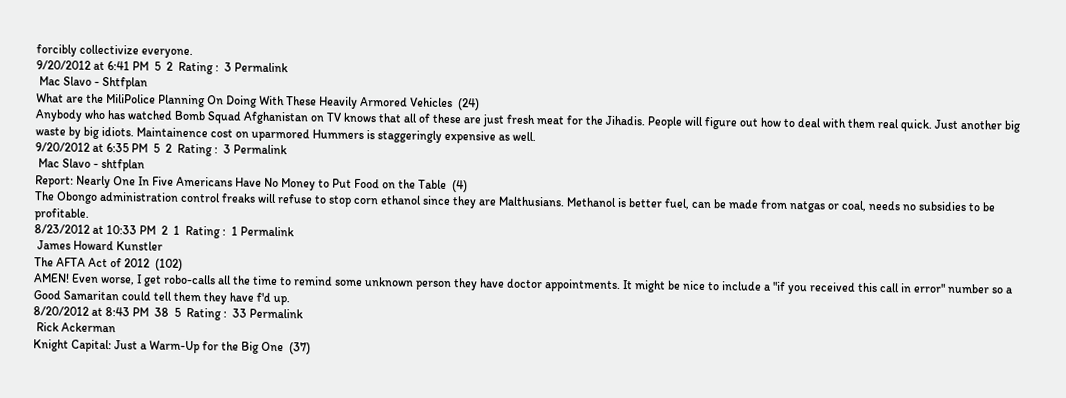forcibly collectivize everyone.
9/20/2012 at 6:41 PM  5  2  Rating :  3 Permalink
 Mac Slavo - Shtfplan
What are the MiliPolice Planning On Doing With These Heavily Armored Vehicles  (24)
Anybody who has watched Bomb Squad Afghanistan on TV knows that all of these are just fresh meat for the Jihadis. People will figure out how to deal with them real quick. Just another big waste by big idiots. Maintainence cost on uparmored Hummers is staggeringly expensive as well.
9/20/2012 at 6:35 PM  5  2  Rating :  3 Permalink
 Mac Slavo - shtfplan
Report: Nearly One In Five Americans Have No Money to Put Food on the Table  (4)
The Obongo administration control freaks will refuse to stop corn ethanol since they are Malthusians. Methanol is better fuel, can be made from natgas or coal, needs no subsidies to be profitable.
8/23/2012 at 10:33 PM  2  1  Rating :  1 Permalink
 James Howard Kunstler
The AFTA Act of 2012  (102)
AMEN! Even worse, I get robo-calls all the time to remind some unknown person they have doctor appointments. It might be nice to include a "if you received this call in error" number so a Good Samaritan could tell them they have f'd up.
8/20/2012 at 8:43 PM  38  5  Rating :  33 Permalink
 Rick Ackerman
Knight Capital: Just a Warm-Up for the Big One  (37)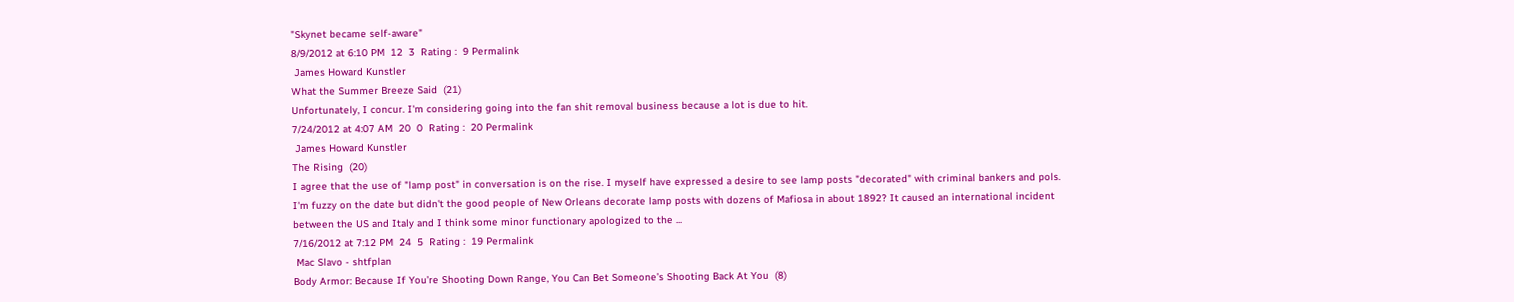"Skynet became self-aware"
8/9/2012 at 6:10 PM  12  3  Rating :  9 Permalink
 James Howard Kunstler
What the Summer Breeze Said  (21)
Unfortunately, I concur. I'm considering going into the fan shit removal business because a lot is due to hit.
7/24/2012 at 4:07 AM  20  0  Rating :  20 Permalink
 James Howard Kunstler
The Rising  (20)
I agree that the use of "lamp post" in conversation is on the rise. I myself have expressed a desire to see lamp posts "decorated" with criminal bankers and pols.
I'm fuzzy on the date but didn't the good people of New Orleans decorate lamp posts with dozens of Mafiosa in about 1892? It caused an international incident between the US and Italy and I think some minor functionary apologized to the ...
7/16/2012 at 7:12 PM  24  5  Rating :  19 Permalink
 Mac Slavo - shtfplan
Body Armor: Because If You’re Shooting Down Range, You Can Bet Someone’s Shooting Back At You  (8)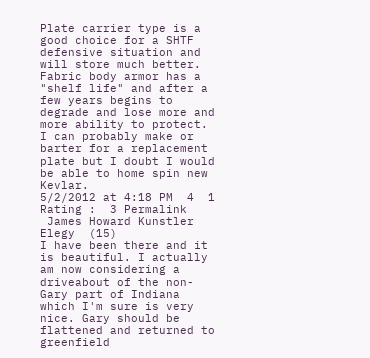Plate carrier type is a good choice for a SHTF defensive situation and will store much better. Fabric body armor has a "shelf life" and after a few years begins to degrade and lose more and more ability to protect. I can probably make or barter for a replacement plate but I doubt I would be able to home spin new Kevlar.
5/2/2012 at 4:18 PM  4  1  Rating :  3 Permalink
 James Howard Kunstler
Elegy  (15)
I have been there and it is beautiful. I actually am now considering a driveabout of the non-Gary part of Indiana which I'm sure is very nice. Gary should be flattened and returned to greenfield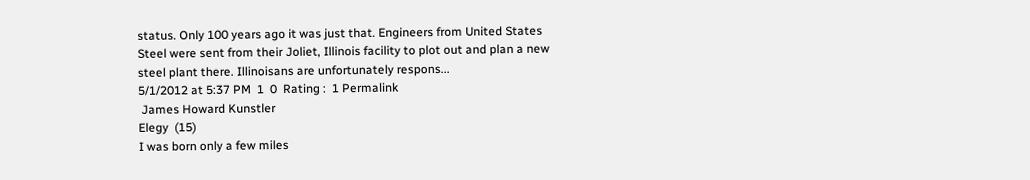status. Only 100 years ago it was just that. Engineers from United States Steel were sent from their Joliet, Illinois facility to plot out and plan a new steel plant there. Illinoisans are unfortunately respons...
5/1/2012 at 5:37 PM  1  0  Rating :  1 Permalink
 James Howard Kunstler
Elegy  (15)
I was born only a few miles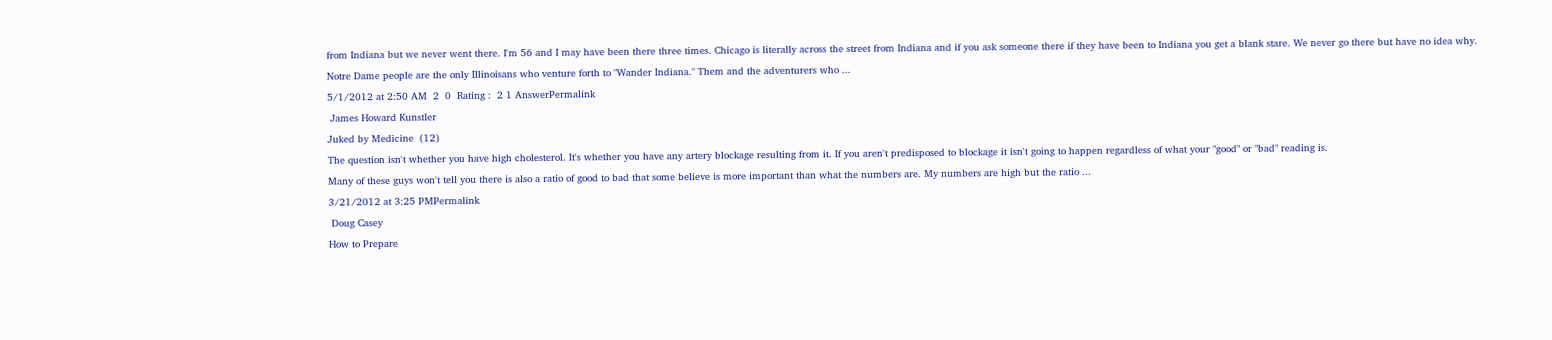from Indiana but we never went there. I'm 56 and I may have been there three times. Chicago is literally across the street from Indiana and if you ask someone there if they have been to Indiana you get a blank stare. We never go there but have no idea why.
Notre Dame people are the only Illinoisans who venture forth to "Wander Indiana." Them and the adventurers who ...
5/1/2012 at 2:50 AM  2  0  Rating :  2 1 AnswerPermalink
 James Howard Kunstler
Juked by Medicine  (12)
The question isn't whether you have high cholesterol. It's whether you have any artery blockage resulting from it. If you aren't predisposed to blockage it isn't going to happen regardless of what your "good" or "bad" reading is.
Many of these guys won't tell you there is also a ratio of good to bad that some believe is more important than what the numbers are. My numbers are high but the ratio ...
3/21/2012 at 3:25 PMPermalink
 Doug Casey
How to Prepare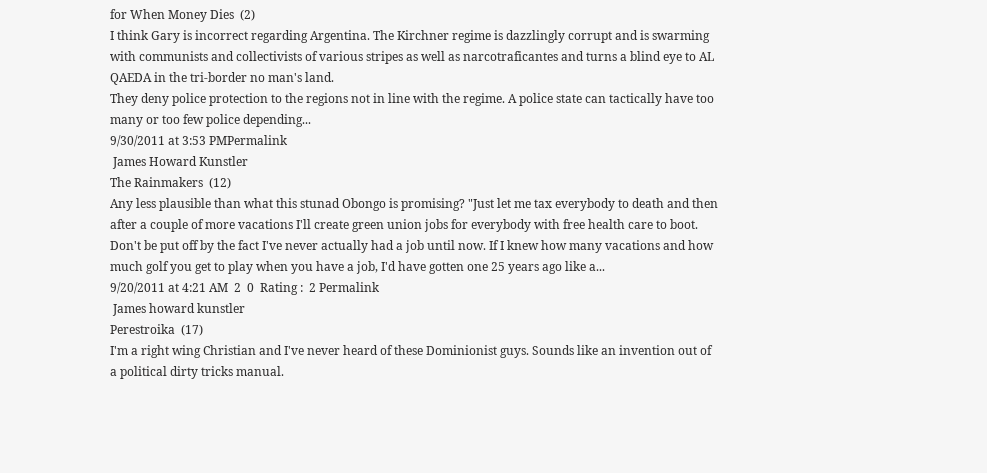for When Money Dies  (2)
I think Gary is incorrect regarding Argentina. The Kirchner regime is dazzlingly corrupt and is swarming with communists and collectivists of various stripes as well as narcotraficantes and turns a blind eye to AL QAEDA in the tri-border no man's land.
They deny police protection to the regions not in line with the regime. A police state can tactically have too many or too few police depending...
9/30/2011 at 3:53 PMPermalink
 James Howard Kunstler
The Rainmakers  (12)
Any less plausible than what this stunad Obongo is promising? "Just let me tax everybody to death and then after a couple of more vacations I'll create green union jobs for everybody with free health care to boot. Don't be put off by the fact I've never actually had a job until now. If I knew how many vacations and how much golf you get to play when you have a job, I'd have gotten one 25 years ago like a...
9/20/2011 at 4:21 AM  2  0  Rating :  2 Permalink
 James howard kunstler
Perestroika  (17)
I'm a right wing Christian and I've never heard of these Dominionist guys. Sounds like an invention out of a political dirty tricks manual.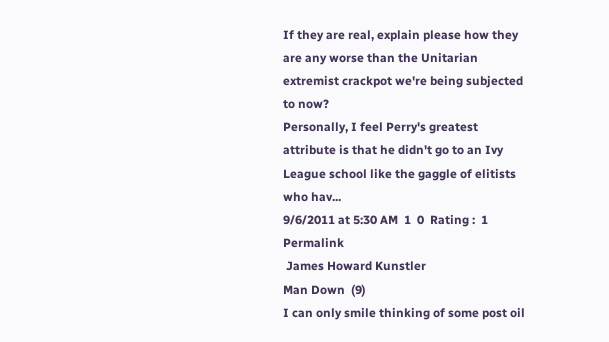If they are real, explain please how they are any worse than the Unitarian extremist crackpot we're being subjected to now?
Personally, I feel Perry's greatest attribute is that he didn't go to an Ivy League school like the gaggle of elitists who hav...
9/6/2011 at 5:30 AM  1  0  Rating :  1 Permalink
 James Howard Kunstler
Man Down  (9)
I can only smile thinking of some post oil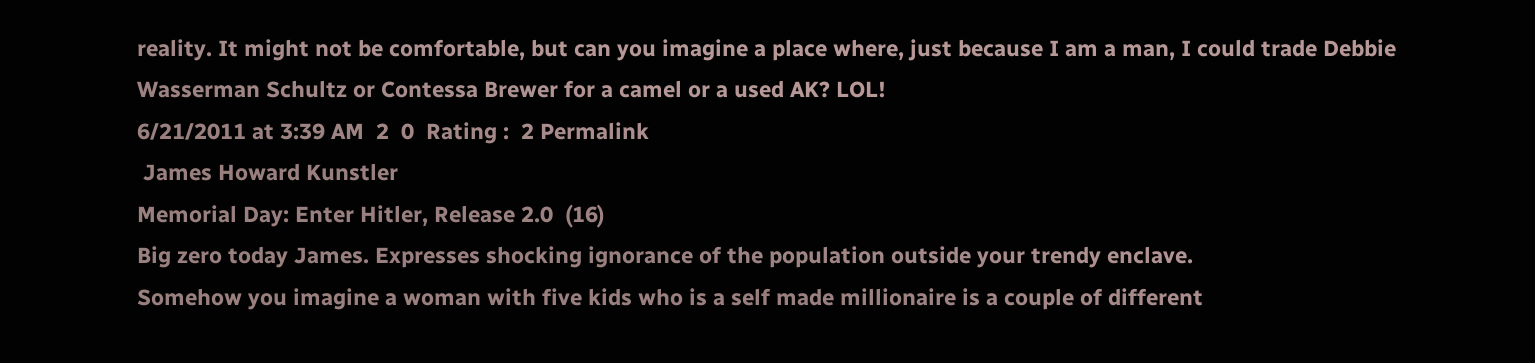reality. It might not be comfortable, but can you imagine a place where, just because I am a man, I could trade Debbie Wasserman Schultz or Contessa Brewer for a camel or a used AK? LOL!
6/21/2011 at 3:39 AM  2  0  Rating :  2 Permalink
 James Howard Kunstler
Memorial Day: Enter Hitler, Release 2.0  (16)
Big zero today James. Expresses shocking ignorance of the population outside your trendy enclave.
Somehow you imagine a woman with five kids who is a self made millionaire is a couple of different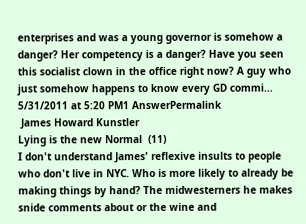enterprises and was a young governor is somehow a danger? Her competency is a danger? Have you seen this socialist clown in the office right now? A guy who just somehow happens to know every GD commi...
5/31/2011 at 5:20 PM1 AnswerPermalink
 James Howard Kunstler
Lying is the new Normal  (11)
I don't understand James' reflexive insults to people who don't live in NYC. Who is more likely to already be making things by hand? The midwesterners he makes snide comments about or the wine and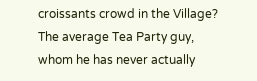croissants crowd in the Village? The average Tea Party guy, whom he has never actually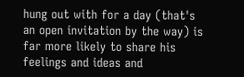hung out with for a day (that's an open invitation by the way) is far more likely to share his feelings and ideas and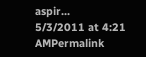aspir...
5/3/2011 at 4:21 AMPermalink